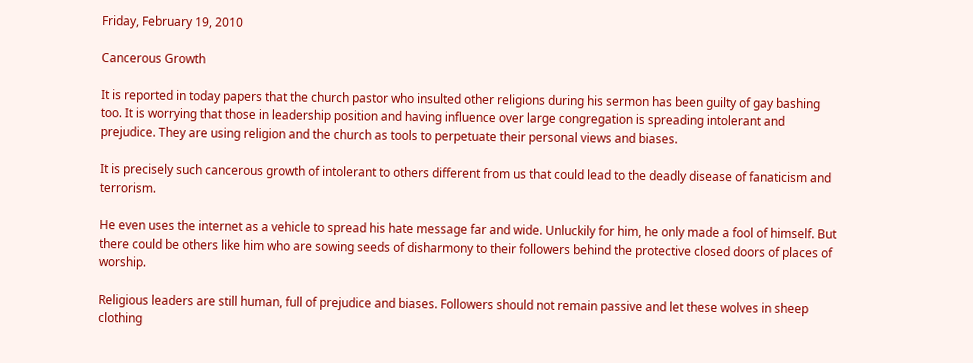Friday, February 19, 2010

Cancerous Growth

It is reported in today papers that the church pastor who insulted other religions during his sermon has been guilty of gay bashing too. It is worrying that those in leadership position and having influence over large congregation is spreading intolerant and prejudice. They are using religion and the church as tools to perpetuate their personal views and biases.

It is precisely such cancerous growth of intolerant to others different from us that could lead to the deadly disease of fanaticism and terrorism.

He even uses the internet as a vehicle to spread his hate message far and wide. Unluckily for him, he only made a fool of himself. But there could be others like him who are sowing seeds of disharmony to their followers behind the protective closed doors of places of worship.

Religious leaders are still human, full of prejudice and biases. Followers should not remain passive and let these wolves in sheep clothing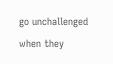go unchallenged when they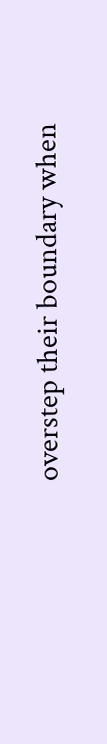overstep their boundary when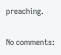preaching.

No comments: